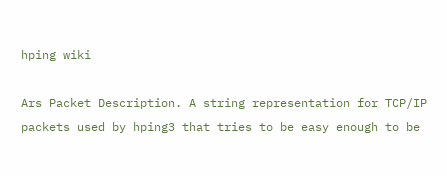hping wiki

Ars Packet Description. A string representation for TCP/IP packets used by hping3 that tries to be easy enough to be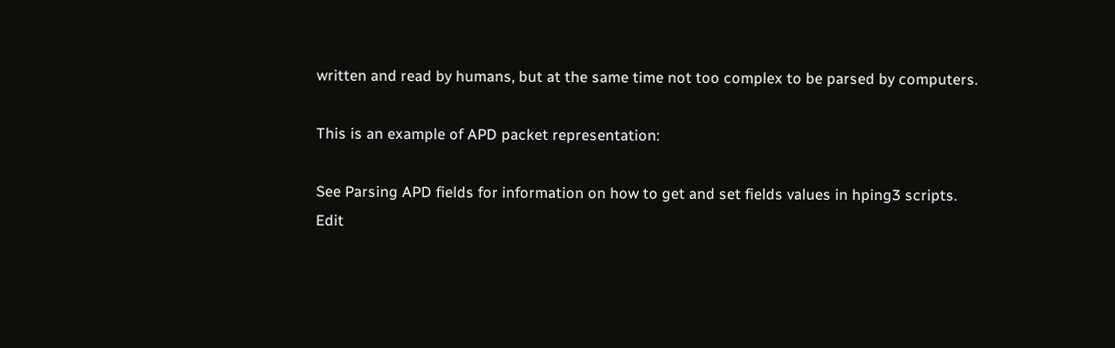written and read by humans, but at the same time not too complex to be parsed by computers.

This is an example of APD packet representation:

See Parsing APD fields for information on how to get and set fields values in hping3 scripts.
Edit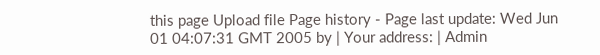this page Upload file Page history - Page last update: Wed Jun 01 04:07:31 GMT 2005 by | Your address: | Admin